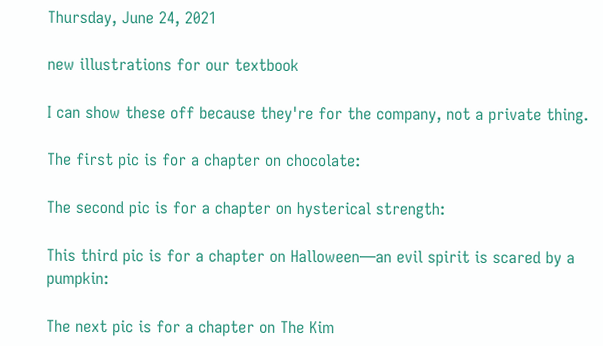Thursday, June 24, 2021

new illustrations for our textbook

I can show these off because they're for the company, not a private thing.

The first pic is for a chapter on chocolate:

The second pic is for a chapter on hysterical strength:

This third pic is for a chapter on Halloween—an evil spirit is scared by a pumpkin:

The next pic is for a chapter on The Kim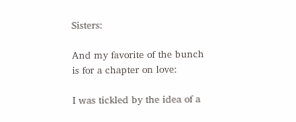Sisters:

And my favorite of the bunch is for a chapter on love:

I was tickled by the idea of a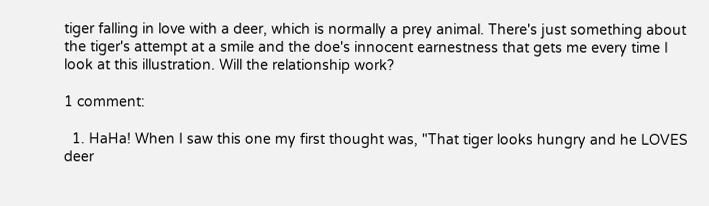tiger falling in love with a deer, which is normally a prey animal. There's just something about the tiger's attempt at a smile and the doe's innocent earnestness that gets me every time I look at this illustration. Will the relationship work?

1 comment:

  1. HaHa! When I saw this one my first thought was, "That tiger looks hungry and he LOVES deer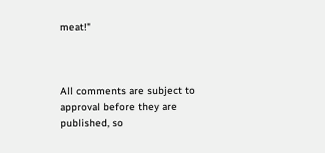meat!"



All comments are subject to approval before they are published, so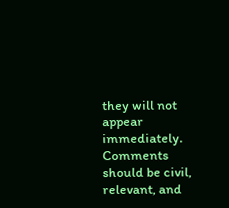they will not appear immediately. Comments should be civil, relevant, and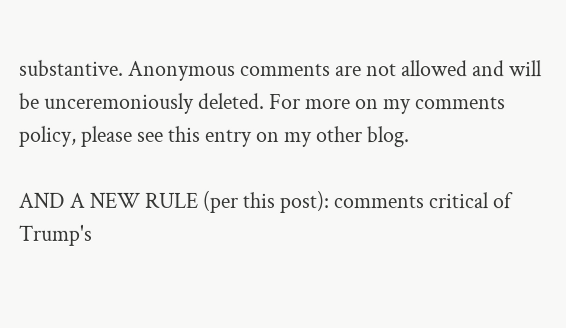substantive. Anonymous comments are not allowed and will be unceremoniously deleted. For more on my comments policy, please see this entry on my other blog.

AND A NEW RULE (per this post): comments critical of Trump's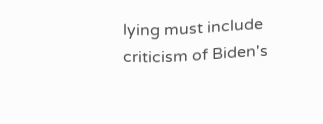lying must include criticism of Biden's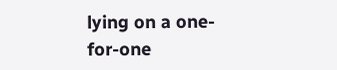lying on a one-for-one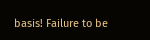basis! Failure to be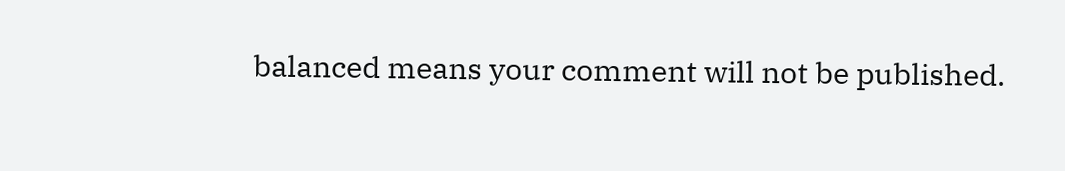balanced means your comment will not be published.